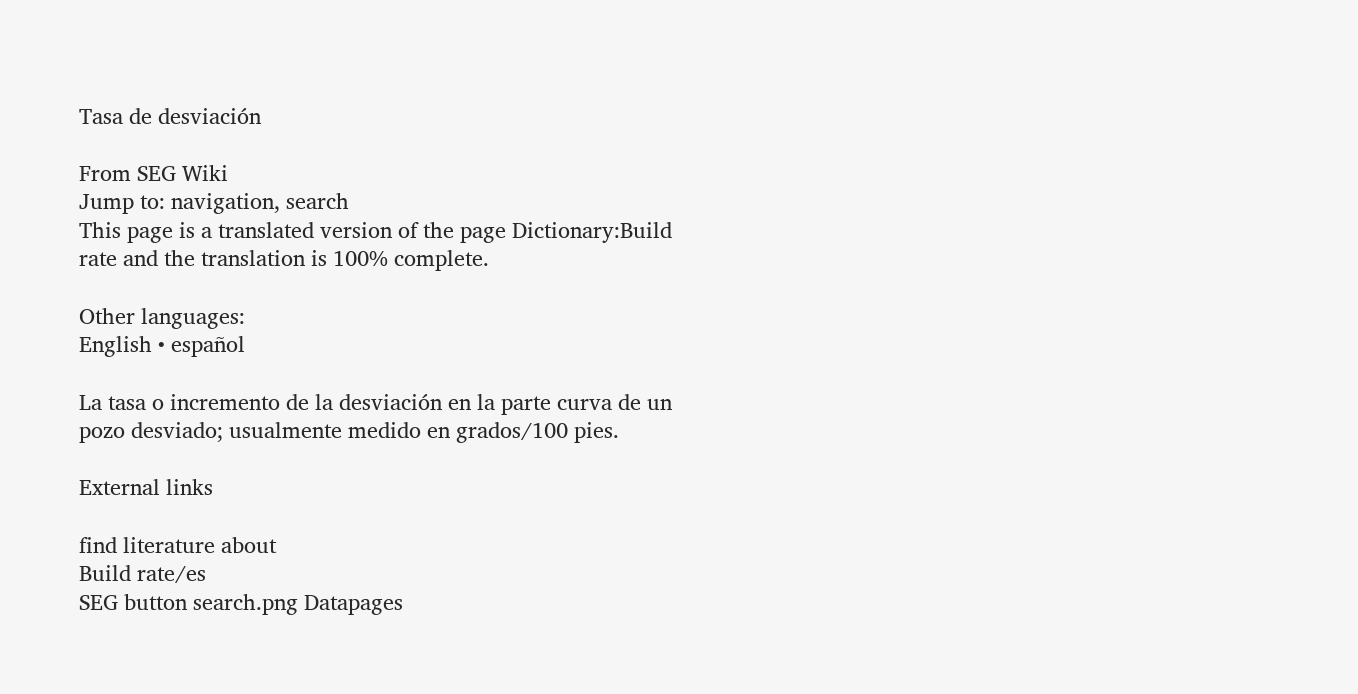Tasa de desviación

From SEG Wiki
Jump to: navigation, search
This page is a translated version of the page Dictionary:Build rate and the translation is 100% complete.

Other languages:
English • español

La tasa o incremento de la desviación en la parte curva de un pozo desviado; usualmente medido en grados/100 pies.

External links

find literature about
Build rate/es
SEG button search.png Datapages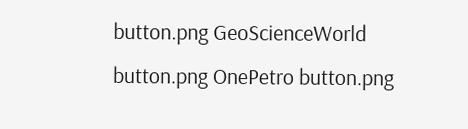button.png GeoScienceWorld button.png OnePetro button.png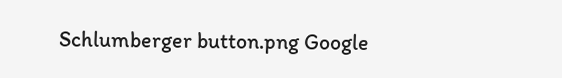Schlumberger button.png Google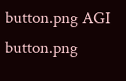button.png AGI button.png